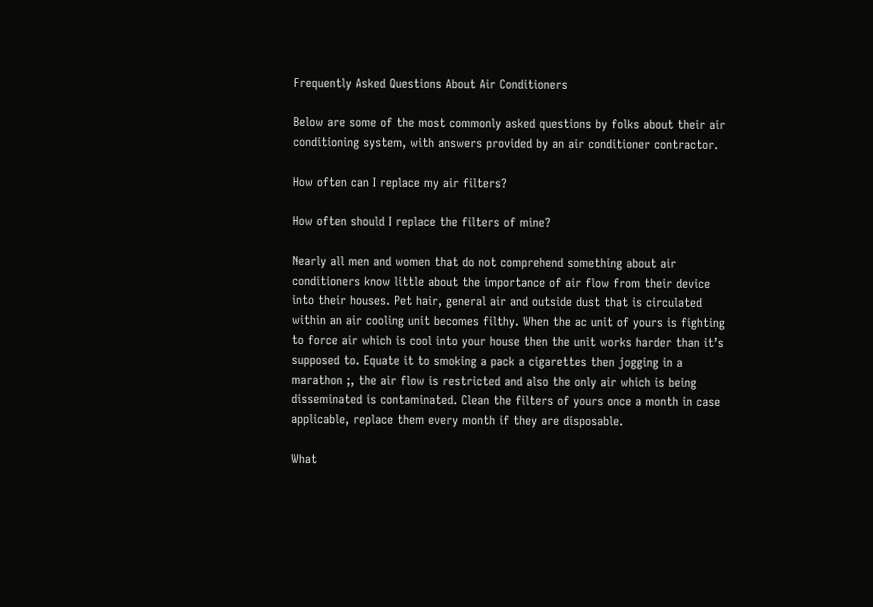Frequently Asked Questions About Air Conditioners

Below are some of the most commonly asked questions by folks about their air conditioning system, with answers provided by an air conditioner contractor.

How often can I replace my air filters?

How often should I replace the filters of mine?

Nearly all men and women that do not comprehend something about air conditioners know little about the importance of air flow from their device into their houses. Pet hair, general air and outside dust that is circulated within an air cooling unit becomes filthy. When the ac unit of yours is fighting to force air which is cool into your house then the unit works harder than it’s supposed to. Equate it to smoking a pack a cigarettes then jogging in a marathon ;, the air flow is restricted and also the only air which is being disseminated is contaminated. Clean the filters of yours once a month in case applicable, replace them every month if they are disposable.

What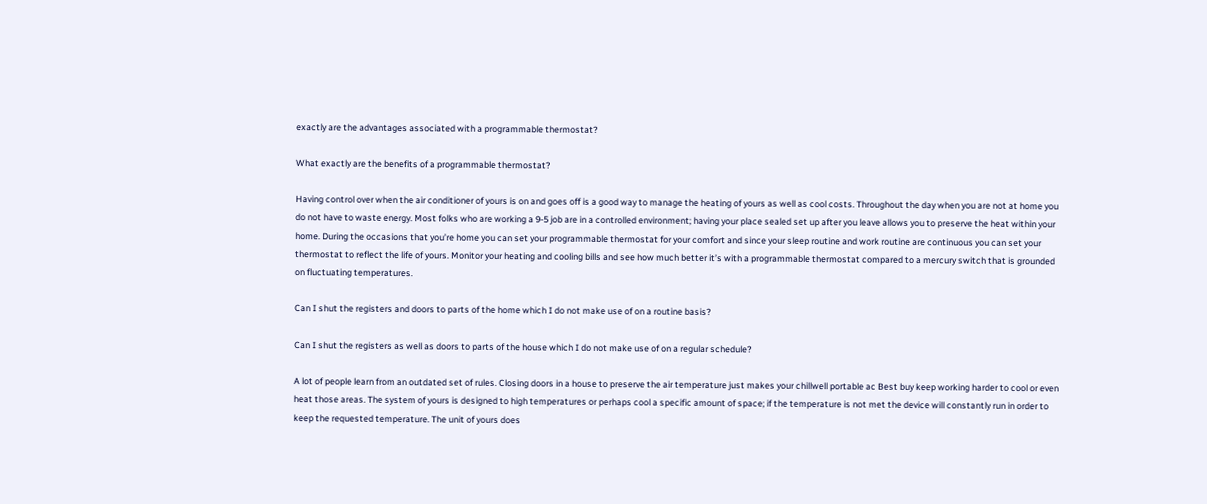exactly are the advantages associated with a programmable thermostat?

What exactly are the benefits of a programmable thermostat?

Having control over when the air conditioner of yours is on and goes off is a good way to manage the heating of yours as well as cool costs. Throughout the day when you are not at home you do not have to waste energy. Most folks who are working a 9-5 job are in a controlled environment; having your place sealed set up after you leave allows you to preserve the heat within your home. During the occasions that you’re home you can set your programmable thermostat for your comfort and since your sleep routine and work routine are continuous you can set your thermostat to reflect the life of yours. Monitor your heating and cooling bills and see how much better it’s with a programmable thermostat compared to a mercury switch that is grounded on fluctuating temperatures.

Can I shut the registers and doors to parts of the home which I do not make use of on a routine basis?

Can I shut the registers as well as doors to parts of the house which I do not make use of on a regular schedule?

A lot of people learn from an outdated set of rules. Closing doors in a house to preserve the air temperature just makes your chillwell portable ac Best buy keep working harder to cool or even heat those areas. The system of yours is designed to high temperatures or perhaps cool a specific amount of space; if the temperature is not met the device will constantly run in order to keep the requested temperature. The unit of yours does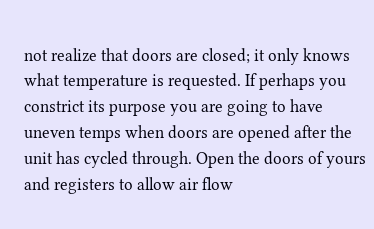not realize that doors are closed; it only knows what temperature is requested. If perhaps you constrict its purpose you are going to have uneven temps when doors are opened after the unit has cycled through. Open the doors of yours and registers to allow air flow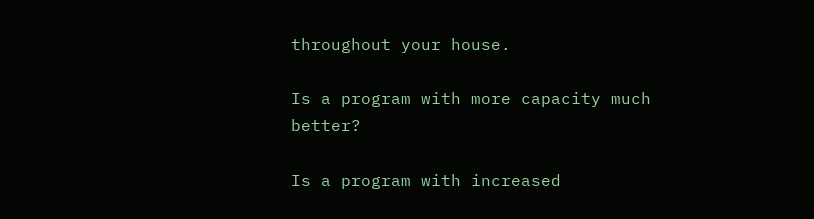throughout your house.

Is a program with more capacity much better?

Is a program with increased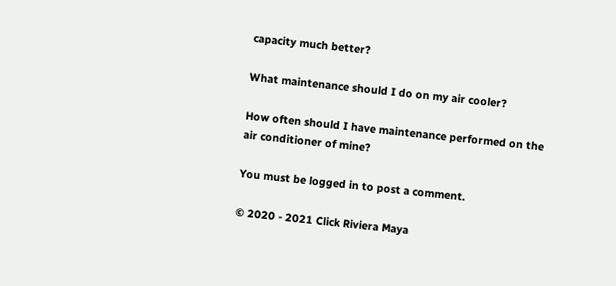capacity much better?

What maintenance should I do on my air cooler?

How often should I have maintenance performed on the air conditioner of mine?

You must be logged in to post a comment.

© 2020 - 2021 Click Riviera Maya